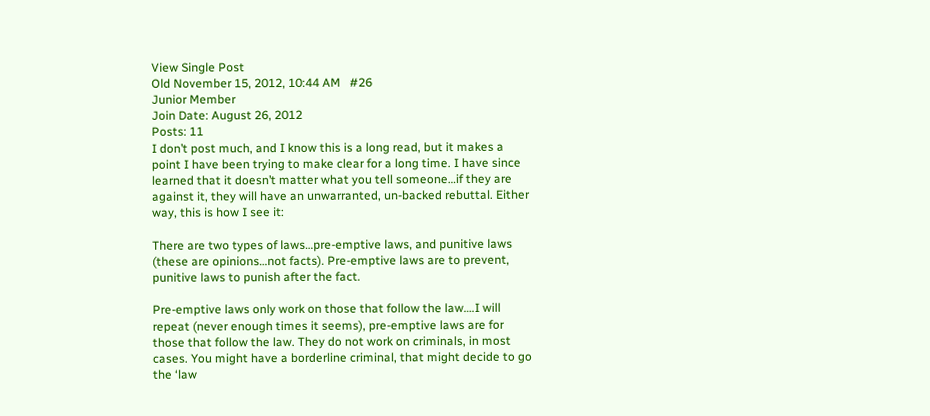View Single Post
Old November 15, 2012, 10:44 AM   #26
Junior Member
Join Date: August 26, 2012
Posts: 11
I don’t post much, and I know this is a long read, but it makes a point I have been trying to make clear for a long time. I have since learned that it doesn’t matter what you tell someone…if they are against it, they will have an unwarranted, un-backed rebuttal. Either way, this is how I see it:

There are two types of laws…pre-emptive laws, and punitive laws (these are opinions…not facts). Pre-emptive laws are to prevent, punitive laws to punish after the fact.

Pre-emptive laws only work on those that follow the law….I will repeat (never enough times it seems), pre-emptive laws are for those that follow the law. They do not work on criminals, in most cases. You might have a borderline criminal, that might decide to go the ‘law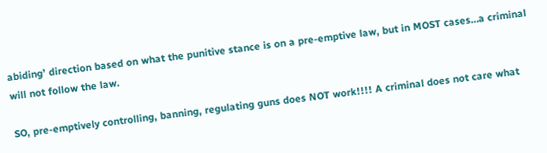abiding’ direction based on what the punitive stance is on a pre-emptive law, but in MOST cases…a criminal will not follow the law.

SO, pre-emptively controlling, banning, regulating guns does NOT work!!!! A criminal does not care what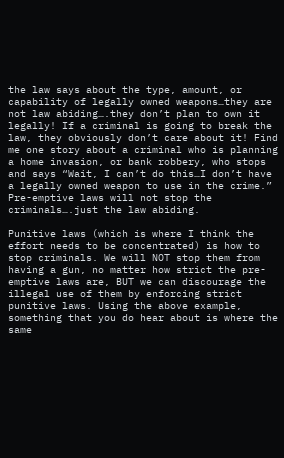the law says about the type, amount, or capability of legally owned weapons…they are not law abiding….they don’t plan to own it legally! If a criminal is going to break the law, they obviously don’t care about it! Find me one story about a criminal who is planning a home invasion, or bank robbery, who stops and says “Wait, I can’t do this…I don’t have a legally owned weapon to use in the crime.” Pre-emptive laws will not stop the criminals….just the law abiding.

Punitive laws (which is where I think the effort needs to be concentrated) is how to stop criminals. We will NOT stop them from having a gun, no matter how strict the pre-emptive laws are, BUT we can discourage the illegal use of them by enforcing strict punitive laws. Using the above example, something that you do hear about is where the same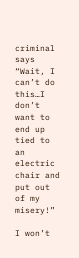criminal says “Wait, I can’t do this…I don’t want to end up tied to an electric chair and put out of my misery!”

I won’t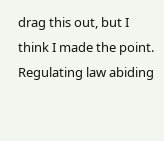drag this out, but I think I made the point. Regulating law abiding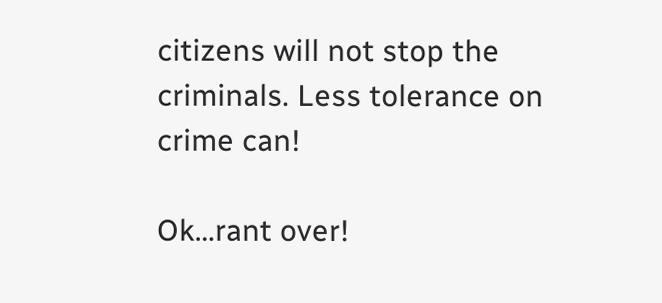citizens will not stop the criminals. Less tolerance on crime can!

Ok…rant over!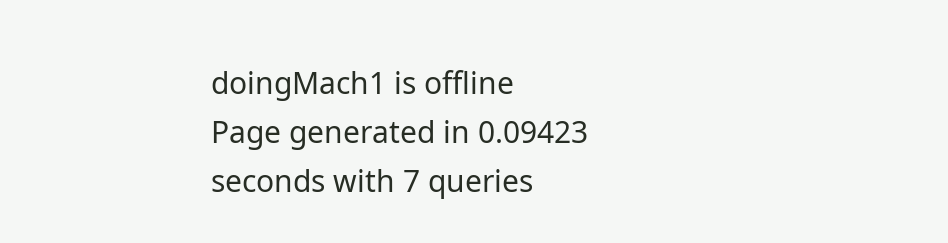doingMach1 is offline
Page generated in 0.09423 seconds with 7 queries